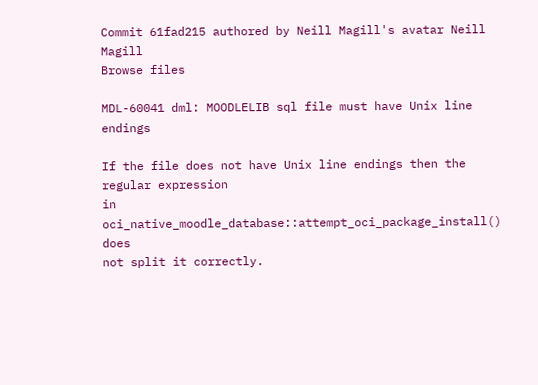Commit 61fad215 authored by Neill Magill's avatar Neill Magill
Browse files

MDL-60041 dml: MOODLELIB sql file must have Unix line endings

If the file does not have Unix line endings then the regular expression
in oci_native_moodle_database::attempt_oci_package_install() does
not split it correctly.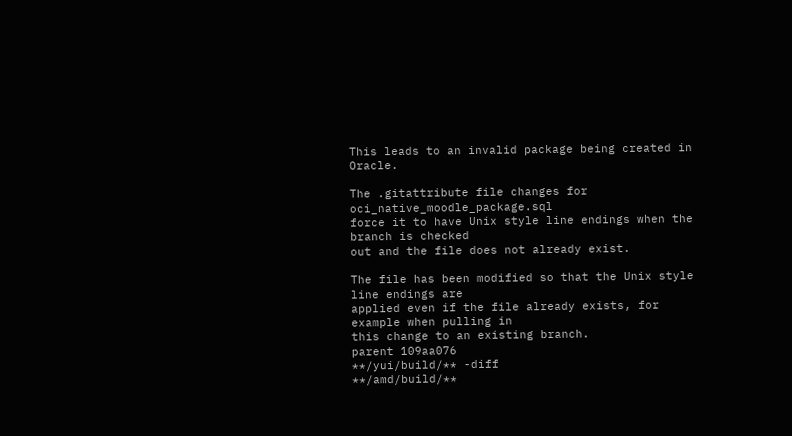This leads to an invalid package being created in Oracle.

The .gitattribute file changes for oci_native_moodle_package.sql
force it to have Unix style line endings when the branch is checked
out and the file does not already exist.

The file has been modified so that the Unix style line endings are
applied even if the file already exists, for example when pulling in
this change to an existing branch.
parent 109aa076
**/yui/build/** -diff
**/amd/build/**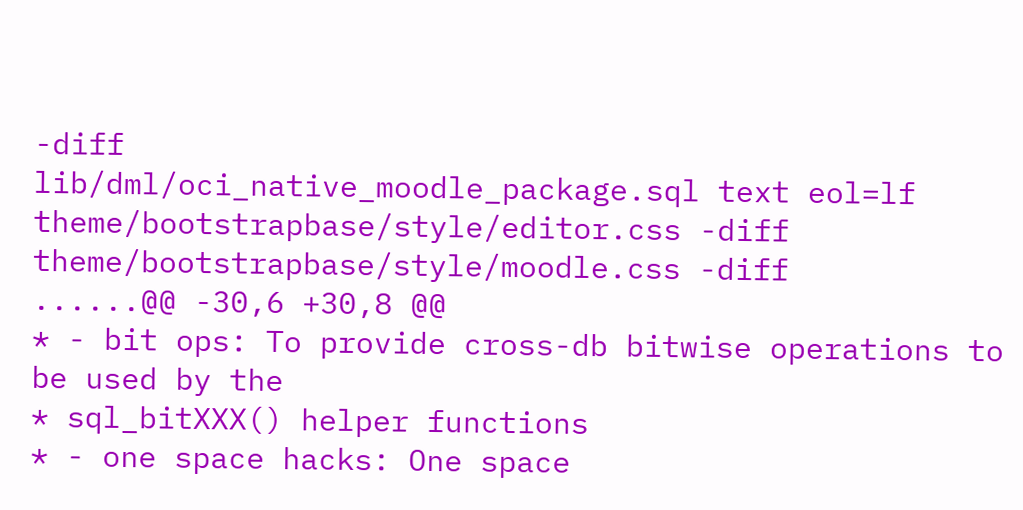-diff
lib/dml/oci_native_moodle_package.sql text eol=lf
theme/bootstrapbase/style/editor.css -diff
theme/bootstrapbase/style/moodle.css -diff
......@@ -30,6 +30,8 @@
* - bit ops: To provide cross-db bitwise operations to be used by the
* sql_bitXXX() helper functions
* - one space hacks: One space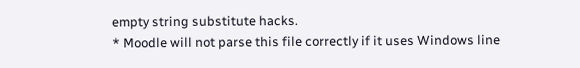empty string substitute hacks.
* Moodle will not parse this file correctly if it uses Windows line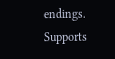endings.
Supports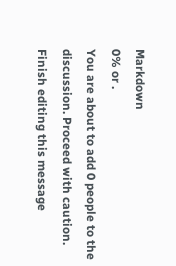Markdown
0% or .
You are about to add 0 people to the discussion. Proceed with caution.
Finish editing this message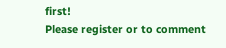first!
Please register or to comment